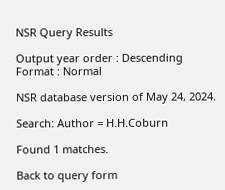NSR Query Results

Output year order : Descending
Format : Normal

NSR database version of May 24, 2024.

Search: Author = H.H.Coburn

Found 1 matches.

Back to query form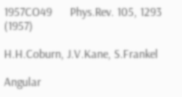1957CO49      Phys.Rev. 105, 1293 (1957)

H.H.Coburn, J.V.Kane, S.Frankel

Angular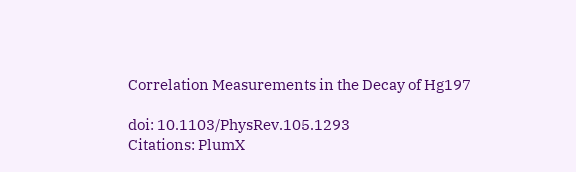Correlation Measurements in the Decay of Hg197

doi: 10.1103/PhysRev.105.1293
Citations: PlumX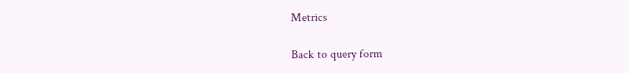Metrics

Back to query form